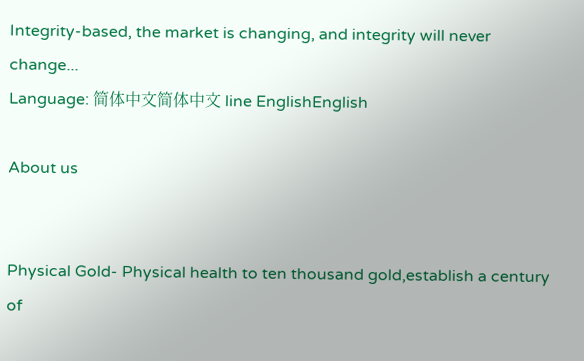Integrity-based, the market is changing, and integrity will never change...
Language: 简体中文简体中文 line EnglishEnglish

About us


Physical Gold- Physical health to ten thousand gold,establish a century of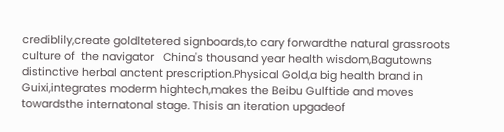crediblily,create goldltetered signboards,to cary forwardthe natural grassroots culture of  the navigator   China's thousand year health wisdom,Bagutowns distinctive herbal anctent prescription.Physical Gold,a big health brand in Guixi,integrates moderm hightech,makes the Beibu Gulftide and moves towardsthe internatonal stage. Thisis an iteration upgadeof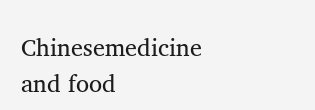Chinesemedicine and food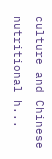culture and Chinese nutritional h...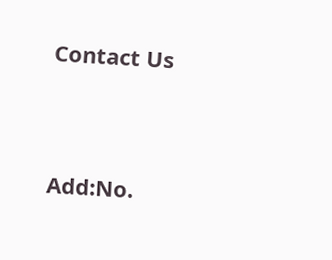Contact Us




Add:No.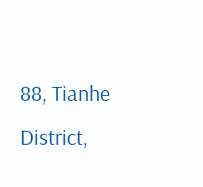88, Tianhe District,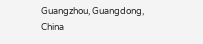Guangzhou, Guangdong, China